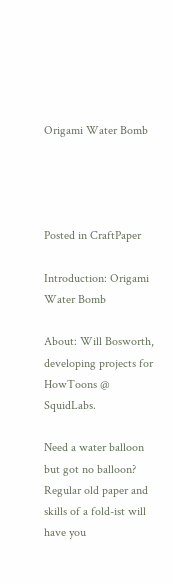Origami Water Bomb




Posted in CraftPaper

Introduction: Origami Water Bomb

About: Will Bosworth, developing projects for HowToons @ SquidLabs.

Need a water balloon but got no balloon? Regular old paper and skills of a fold-ist will have you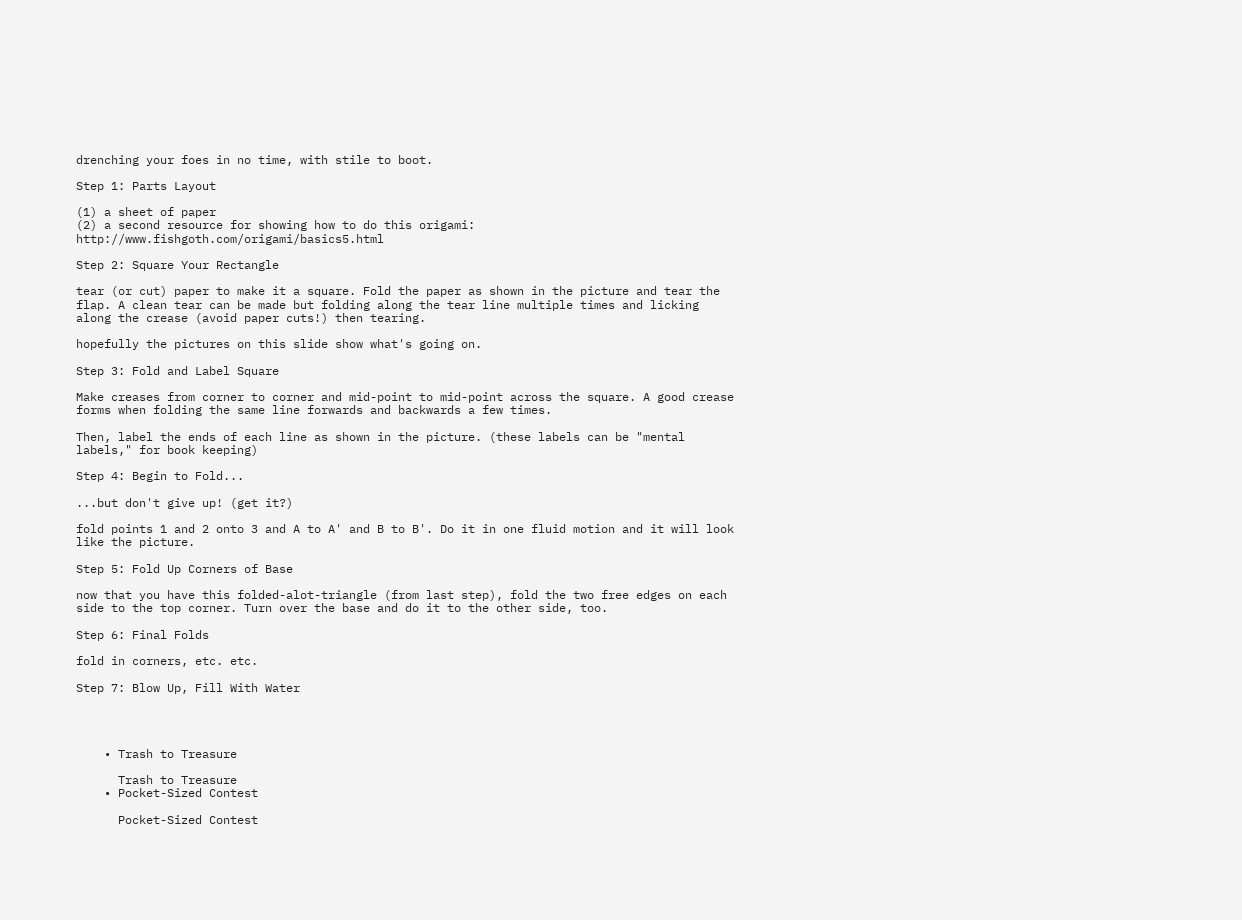drenching your foes in no time, with stile to boot.

Step 1: Parts Layout

(1) a sheet of paper
(2) a second resource for showing how to do this origami: http://www.fishgoth.com/origami/basics5.html

Step 2: Square Your Rectangle

tear (or cut) paper to make it a square. Fold the paper as shown in the picture and tear the flap. A clean tear can be made but folding along the tear line multiple times and licking along the crease (avoid paper cuts!) then tearing.

hopefully the pictures on this slide show what's going on.

Step 3: Fold and Label Square

Make creases from corner to corner and mid-point to mid-point across the square. A good crease forms when folding the same line forwards and backwards a few times.

Then, label the ends of each line as shown in the picture. (these labels can be "mental labels," for book keeping)

Step 4: Begin to Fold...

...but don't give up! (get it?)

fold points 1 and 2 onto 3 and A to A' and B to B'. Do it in one fluid motion and it will look like the picture.

Step 5: Fold Up Corners of Base

now that you have this folded-alot-triangle (from last step), fold the two free edges on each side to the top corner. Turn over the base and do it to the other side, too.

Step 6: Final Folds

fold in corners, etc. etc.

Step 7: Blow Up, Fill With Water




    • Trash to Treasure

      Trash to Treasure
    • Pocket-Sized Contest

      Pocket-Sized Contest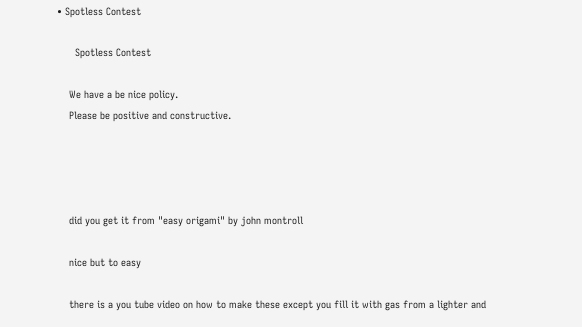• Spotless Contest

      Spotless Contest

    We have a be nice policy.
    Please be positive and constructive.




    did you get it from "easy origami" by john montroll

    nice but to easy

    there is a you tube video on how to make these except you fill it with gas from a lighter and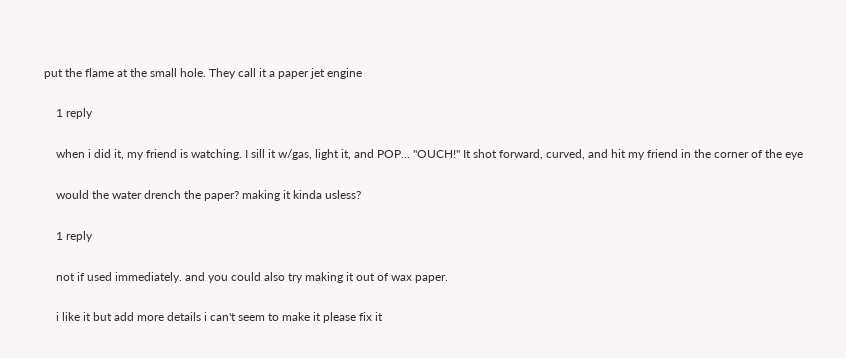put the flame at the small hole. They call it a paper jet engine

    1 reply

    when i did it, my friend is watching. I sill it w/gas, light it, and POP... "OUCH!" It shot forward, curved, and hit my friend in the corner of the eye

    would the water drench the paper? making it kinda usless?

    1 reply

    not if used immediately. and you could also try making it out of wax paper.

    i like it but add more details i can't seem to make it please fix it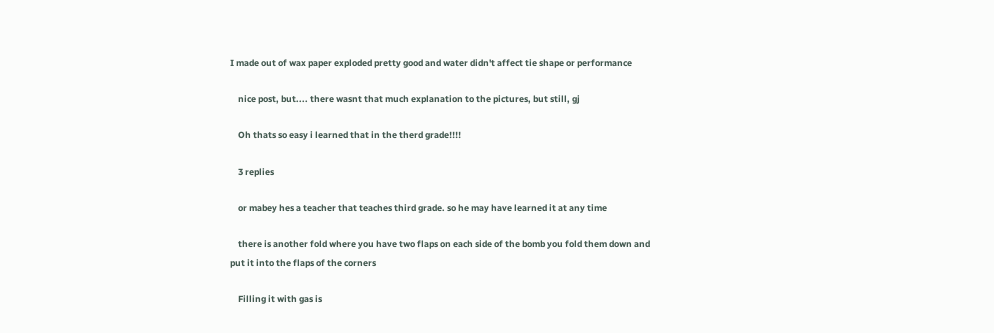I made out of wax paper exploded pretty good and water didn't affect tie shape or performance

    nice post, but.... there wasnt that much explanation to the pictures, but still, gj

    Oh thats so easy i learned that in the therd grade!!!!

    3 replies

    or mabey hes a teacher that teaches third grade. so he may have learned it at any time

    there is another fold where you have two flaps on each side of the bomb you fold them down and put it into the flaps of the corners

    Filling it with gas is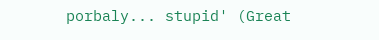porbaly... stupid' (Great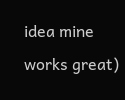idea mine works great)